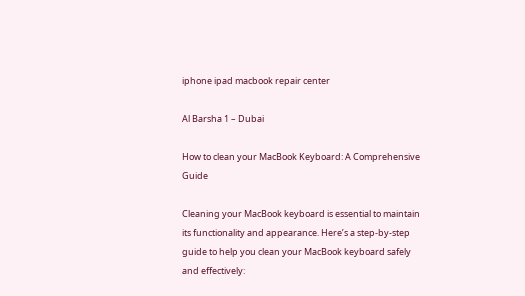iphone ipad macbook repair center

Al Barsha 1 – Dubai

How to clean your MacBook Keyboard: A Comprehensive Guide

Cleaning your MacBook keyboard is essential to maintain its functionality and appearance. Here’s a step-by-step guide to help you clean your MacBook keyboard safely and effectively: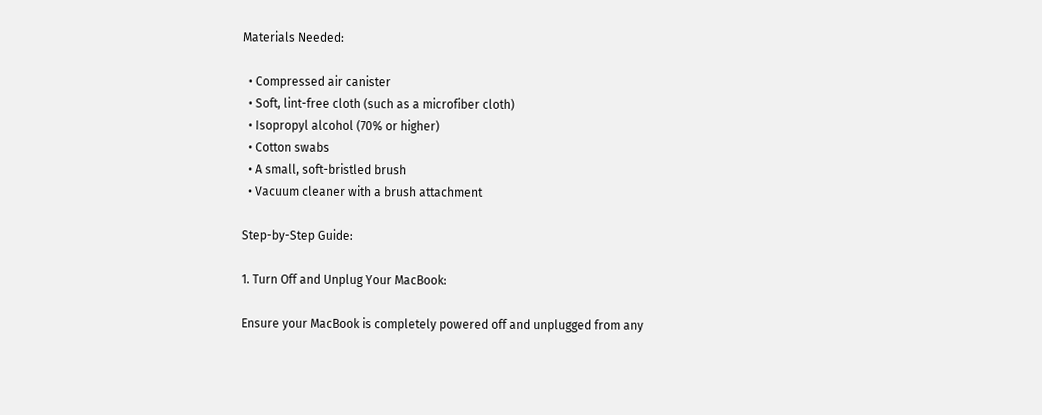Materials Needed:

  • Compressed air canister
  • Soft, lint-free cloth (such as a microfiber cloth)
  • Isopropyl alcohol (70% or higher)
  • Cotton swabs
  • A small, soft-bristled brush
  • Vacuum cleaner with a brush attachment

Step-by-Step Guide:

1. Turn Off and Unplug Your MacBook:

Ensure your MacBook is completely powered off and unplugged from any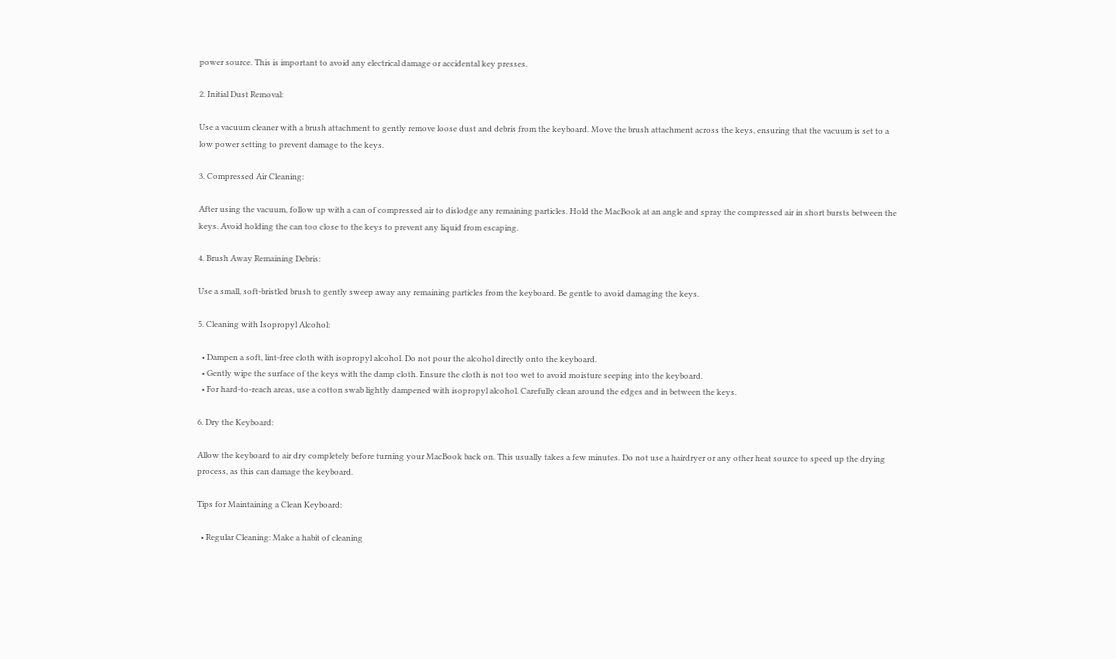power source. This is important to avoid any electrical damage or accidental key presses.

2. Initial Dust Removal:

Use a vacuum cleaner with a brush attachment to gently remove loose dust and debris from the keyboard. Move the brush attachment across the keys, ensuring that the vacuum is set to a low power setting to prevent damage to the keys.

3. Compressed Air Cleaning:

After using the vacuum, follow up with a can of compressed air to dislodge any remaining particles. Hold the MacBook at an angle and spray the compressed air in short bursts between the keys. Avoid holding the can too close to the keys to prevent any liquid from escaping.

4. Brush Away Remaining Debris:

Use a small, soft-bristled brush to gently sweep away any remaining particles from the keyboard. Be gentle to avoid damaging the keys.

5. Cleaning with Isopropyl Alcohol:

  • Dampen a soft, lint-free cloth with isopropyl alcohol. Do not pour the alcohol directly onto the keyboard.
  • Gently wipe the surface of the keys with the damp cloth. Ensure the cloth is not too wet to avoid moisture seeping into the keyboard.
  • For hard-to-reach areas, use a cotton swab lightly dampened with isopropyl alcohol. Carefully clean around the edges and in between the keys.

6. Dry the Keyboard:

Allow the keyboard to air dry completely before turning your MacBook back on. This usually takes a few minutes. Do not use a hairdryer or any other heat source to speed up the drying process, as this can damage the keyboard.

Tips for Maintaining a Clean Keyboard:

  • Regular Cleaning: Make a habit of cleaning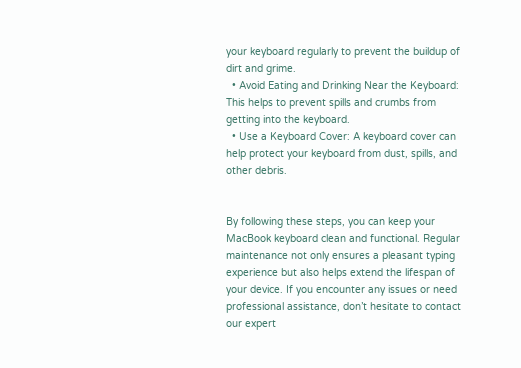your keyboard regularly to prevent the buildup of dirt and grime.
  • Avoid Eating and Drinking Near the Keyboard: This helps to prevent spills and crumbs from getting into the keyboard.
  • Use a Keyboard Cover: A keyboard cover can help protect your keyboard from dust, spills, and other debris.


By following these steps, you can keep your MacBook keyboard clean and functional. Regular maintenance not only ensures a pleasant typing experience but also helps extend the lifespan of your device. If you encounter any issues or need professional assistance, don’t hesitate to contact our expert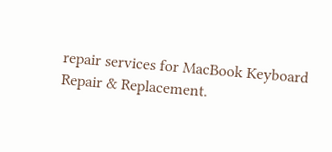repair services for MacBook Keyboard Repair & Replacement.